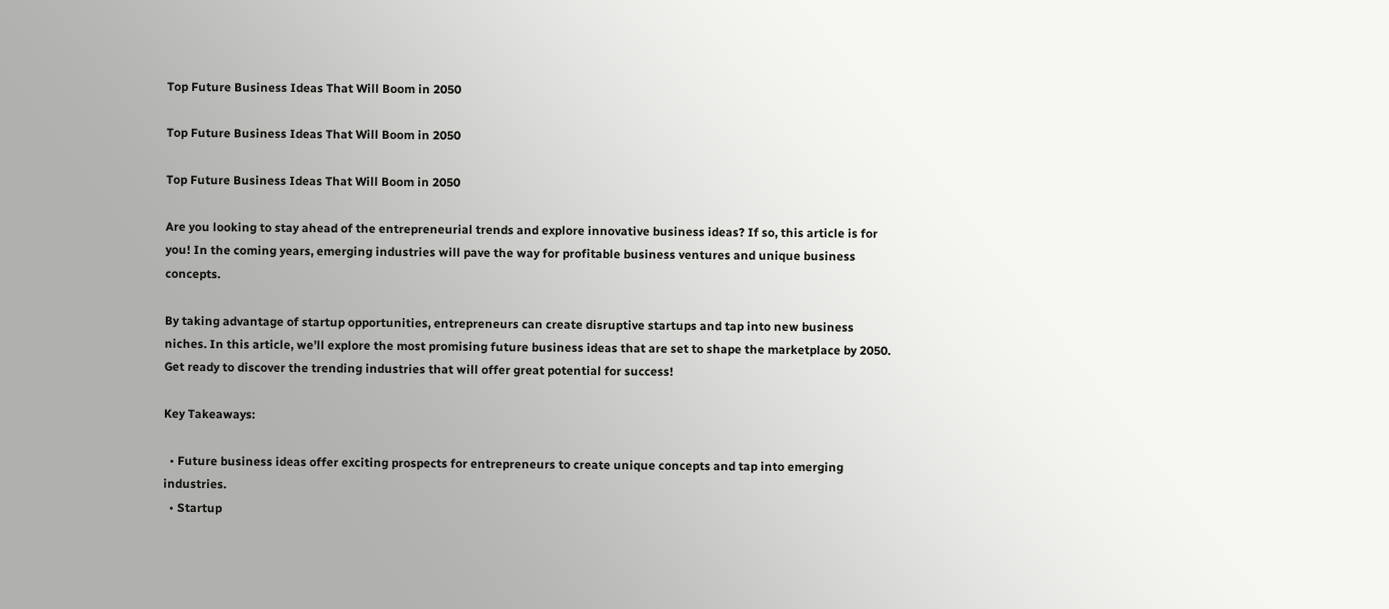Top Future Business Ideas That Will Boom in 2050

Top Future Business Ideas That Will Boom in 2050

Top Future Business Ideas That Will Boom in 2050

Are you looking to stay ahead of the entrepreneurial trends and explore innovative business ideas? If so, this article is for you! In the coming years, emerging industries will pave the way for profitable business ventures and unique business concepts.

By taking advantage of startup opportunities, entrepreneurs can create disruptive startups and tap into new business niches. In this article, we’ll explore the most promising future business ideas that are set to shape the marketplace by 2050. Get ready to discover the trending industries that will offer great potential for success!

Key Takeaways:

  • Future business ideas offer exciting prospects for entrepreneurs to create unique concepts and tap into emerging industries.
  • Startup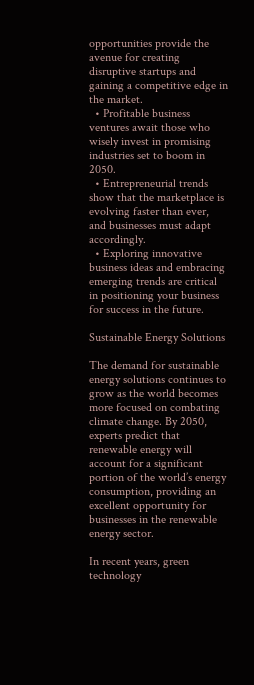opportunities provide the avenue for creating disruptive startups and gaining a competitive edge in the market.
  • Profitable business ventures await those who wisely invest in promising industries set to boom in 2050.
  • Entrepreneurial trends show that the marketplace is evolving faster than ever, and businesses must adapt accordingly.
  • Exploring innovative business ideas and embracing emerging trends are critical in positioning your business for success in the future.

Sustainable Energy Solutions

The demand for sustainable energy solutions continues to grow as the world becomes more focused on combating climate change. By 2050, experts predict that renewable energy will account for a significant portion of the world’s energy consumption, providing an excellent opportunity for businesses in the renewable energy sector.

In recent years, green technology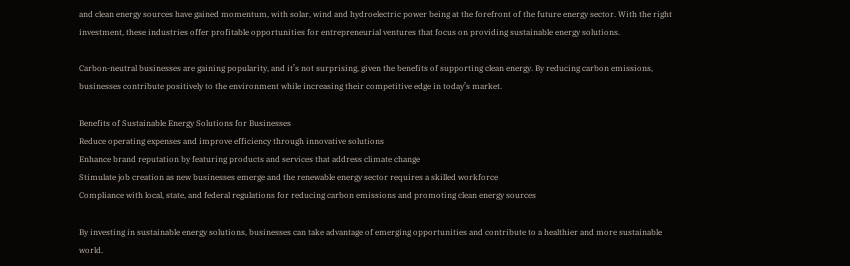and clean energy sources have gained momentum, with solar, wind and hydroelectric power being at the forefront of the future energy sector. With the right investment, these industries offer profitable opportunities for entrepreneurial ventures that focus on providing sustainable energy solutions.

Carbon-neutral businesses are gaining popularity, and it’s not surprising, given the benefits of supporting clean energy. By reducing carbon emissions, businesses contribute positively to the environment while increasing their competitive edge in today’s market.

Benefits of Sustainable Energy Solutions for Businesses
Reduce operating expenses and improve efficiency through innovative solutions
Enhance brand reputation by featuring products and services that address climate change
Stimulate job creation as new businesses emerge and the renewable energy sector requires a skilled workforce
Compliance with local, state, and federal regulations for reducing carbon emissions and promoting clean energy sources

By investing in sustainable energy solutions, businesses can take advantage of emerging opportunities and contribute to a healthier and more sustainable world.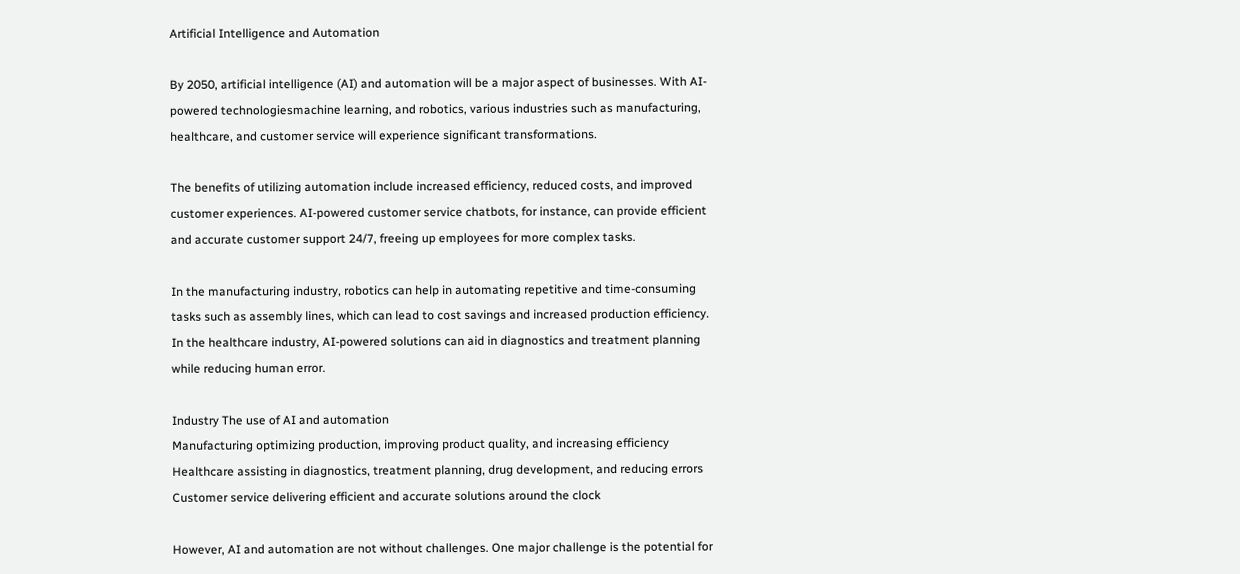Artificial Intelligence and Automation

By 2050, artificial intelligence (AI) and automation will be a major aspect of businesses. With AI-powered technologiesmachine learning, and robotics, various industries such as manufacturing, healthcare, and customer service will experience significant transformations.

The benefits of utilizing automation include increased efficiency, reduced costs, and improved customer experiences. AI-powered customer service chatbots, for instance, can provide efficient and accurate customer support 24/7, freeing up employees for more complex tasks.

In the manufacturing industry, robotics can help in automating repetitive and time-consuming tasks such as assembly lines, which can lead to cost savings and increased production efficiency. In the healthcare industry, AI-powered solutions can aid in diagnostics and treatment planning while reducing human error.

Industry The use of AI and automation
Manufacturing optimizing production, improving product quality, and increasing efficiency
Healthcare assisting in diagnostics, treatment planning, drug development, and reducing errors
Customer service delivering efficient and accurate solutions around the clock

However, AI and automation are not without challenges. One major challenge is the potential for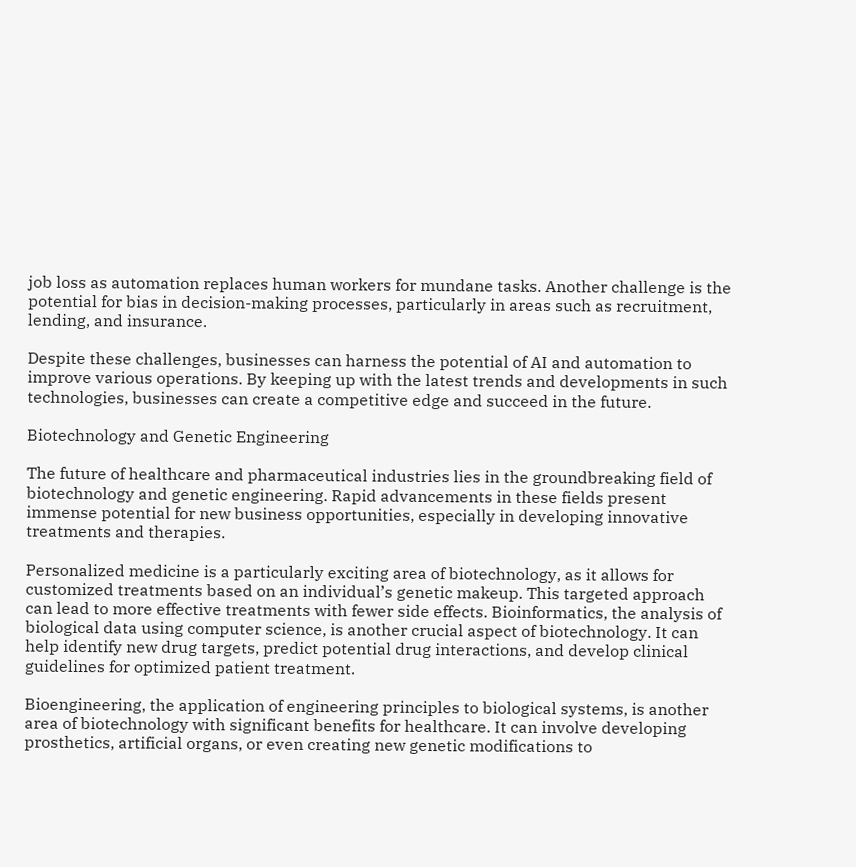job loss as automation replaces human workers for mundane tasks. Another challenge is the potential for bias in decision-making processes, particularly in areas such as recruitment, lending, and insurance.

Despite these challenges, businesses can harness the potential of AI and automation to improve various operations. By keeping up with the latest trends and developments in such technologies, businesses can create a competitive edge and succeed in the future.

Biotechnology and Genetic Engineering

The future of healthcare and pharmaceutical industries lies in the groundbreaking field of biotechnology and genetic engineering. Rapid advancements in these fields present immense potential for new business opportunities, especially in developing innovative treatments and therapies.

Personalized medicine is a particularly exciting area of biotechnology, as it allows for customized treatments based on an individual’s genetic makeup. This targeted approach can lead to more effective treatments with fewer side effects. Bioinformatics, the analysis of biological data using computer science, is another crucial aspect of biotechnology. It can help identify new drug targets, predict potential drug interactions, and develop clinical guidelines for optimized patient treatment.

Bioengineering, the application of engineering principles to biological systems, is another area of biotechnology with significant benefits for healthcare. It can involve developing prosthetics, artificial organs, or even creating new genetic modifications to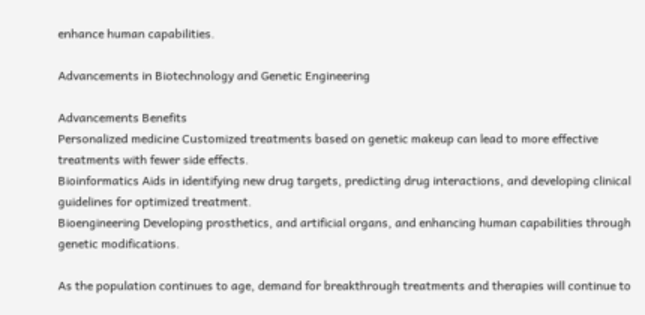enhance human capabilities.

Advancements in Biotechnology and Genetic Engineering

Advancements Benefits
Personalized medicine Customized treatments based on genetic makeup can lead to more effective treatments with fewer side effects.
Bioinformatics Aids in identifying new drug targets, predicting drug interactions, and developing clinical guidelines for optimized treatment.
Bioengineering Developing prosthetics, and artificial organs, and enhancing human capabilities through genetic modifications.

As the population continues to age, demand for breakthrough treatments and therapies will continue to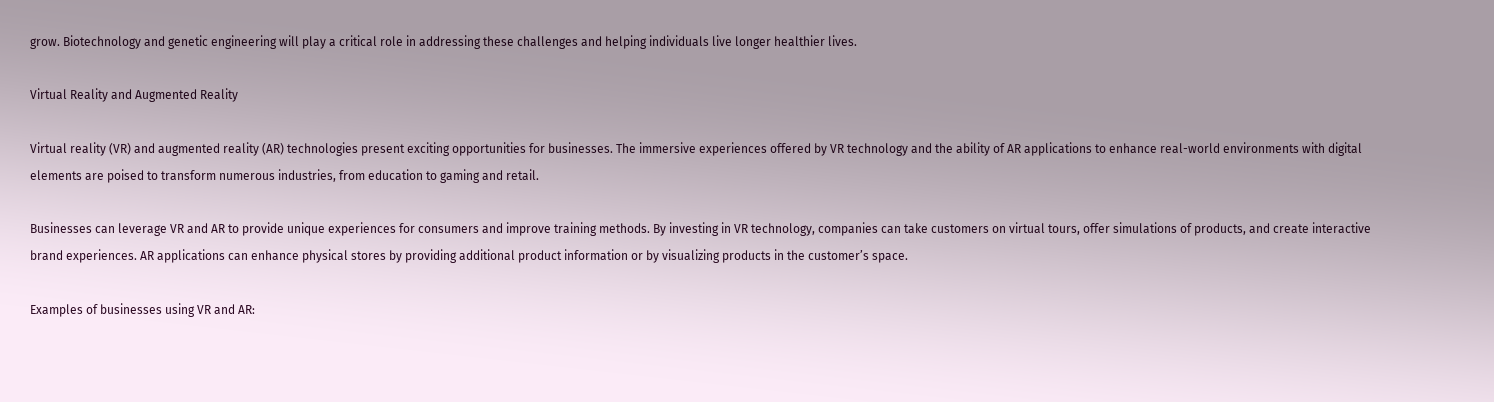grow. Biotechnology and genetic engineering will play a critical role in addressing these challenges and helping individuals live longer healthier lives.

Virtual Reality and Augmented Reality

Virtual reality (VR) and augmented reality (AR) technologies present exciting opportunities for businesses. The immersive experiences offered by VR technology and the ability of AR applications to enhance real-world environments with digital elements are poised to transform numerous industries, from education to gaming and retail.

Businesses can leverage VR and AR to provide unique experiences for consumers and improve training methods. By investing in VR technology, companies can take customers on virtual tours, offer simulations of products, and create interactive brand experiences. AR applications can enhance physical stores by providing additional product information or by visualizing products in the customer’s space.

Examples of businesses using VR and AR: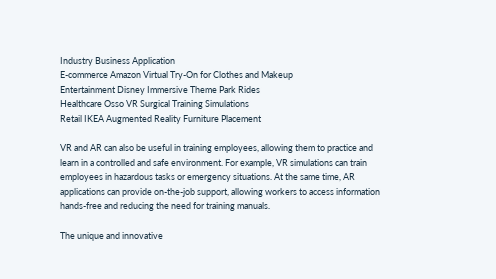Industry Business Application
E-commerce Amazon Virtual Try-On for Clothes and Makeup
Entertainment Disney Immersive Theme Park Rides
Healthcare Osso VR Surgical Training Simulations
Retail IKEA Augmented Reality Furniture Placement

VR and AR can also be useful in training employees, allowing them to practice and learn in a controlled and safe environment. For example, VR simulations can train employees in hazardous tasks or emergency situations. At the same time, AR applications can provide on-the-job support, allowing workers to access information hands-free and reducing the need for training manuals.

The unique and innovative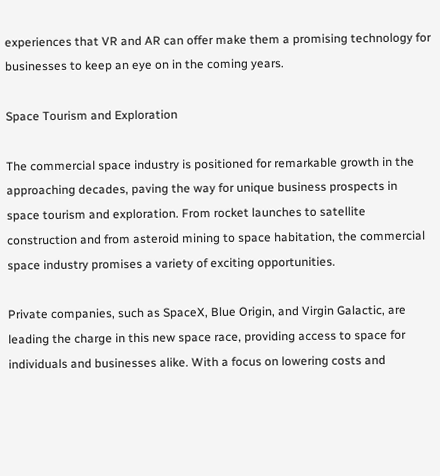experiences that VR and AR can offer make them a promising technology for businesses to keep an eye on in the coming years.

Space Tourism and Exploration

The commercial space industry is positioned for remarkable growth in the approaching decades, paving the way for unique business prospects in space tourism and exploration. From rocket launches to satellite construction and from asteroid mining to space habitation, the commercial space industry promises a variety of exciting opportunities.

Private companies, such as SpaceX, Blue Origin, and Virgin Galactic, are leading the charge in this new space race, providing access to space for individuals and businesses alike. With a focus on lowering costs and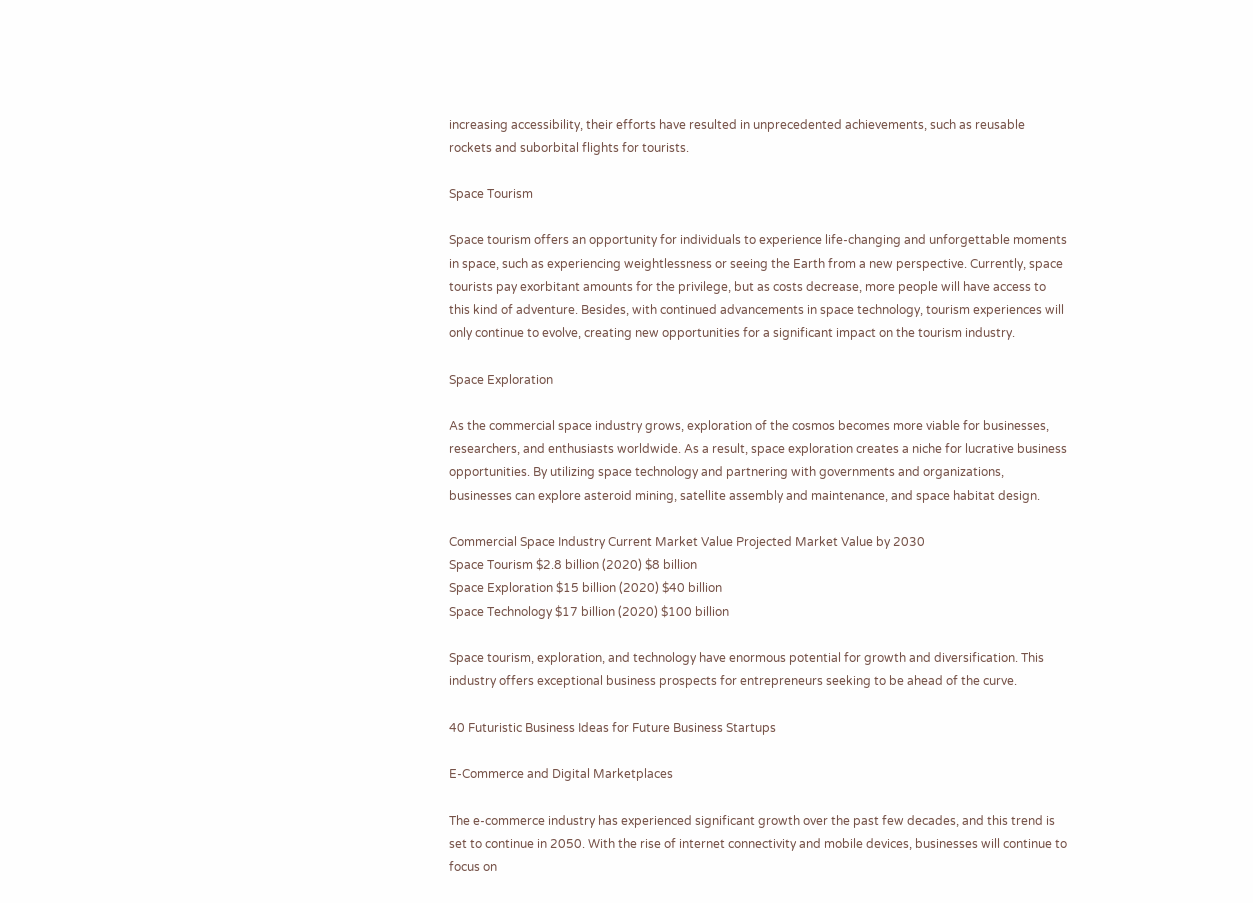increasing accessibility, their efforts have resulted in unprecedented achievements, such as reusable rockets and suborbital flights for tourists.

Space Tourism

Space tourism offers an opportunity for individuals to experience life-changing and unforgettable moments in space, such as experiencing weightlessness or seeing the Earth from a new perspective. Currently, space tourists pay exorbitant amounts for the privilege, but as costs decrease, more people will have access to this kind of adventure. Besides, with continued advancements in space technology, tourism experiences will only continue to evolve, creating new opportunities for a significant impact on the tourism industry.

Space Exploration

As the commercial space industry grows, exploration of the cosmos becomes more viable for businesses, researchers, and enthusiasts worldwide. As a result, space exploration creates a niche for lucrative business opportunities. By utilizing space technology and partnering with governments and organizations, businesses can explore asteroid mining, satellite assembly and maintenance, and space habitat design.

Commercial Space Industry Current Market Value Projected Market Value by 2030
Space Tourism $2.8 billion (2020) $8 billion
Space Exploration $15 billion (2020) $40 billion
Space Technology $17 billion (2020) $100 billion

Space tourism, exploration, and technology have enormous potential for growth and diversification. This industry offers exceptional business prospects for entrepreneurs seeking to be ahead of the curve.

40 Futuristic Business Ideas for Future Business Startups

E-Commerce and Digital Marketplaces

The e-commerce industry has experienced significant growth over the past few decades, and this trend is set to continue in 2050. With the rise of internet connectivity and mobile devices, businesses will continue to focus on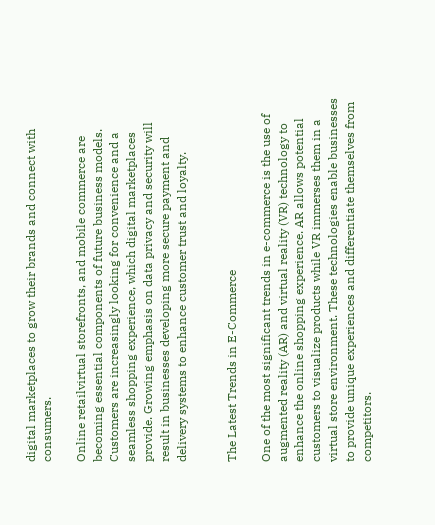digital marketplaces to grow their brands and connect with consumers.

Online retailvirtual storefronts, and mobile commerce are becoming essential components of future business models. Customers are increasingly looking for convenience and a seamless shopping experience, which digital marketplaces provide. Growing emphasis on data privacy and security will result in businesses developing more secure payment and delivery systems to enhance customer trust and loyalty.


The Latest Trends in E-Commerce

One of the most significant trends in e-commerce is the use of augmented reality (AR) and virtual reality (VR) technology to enhance the online shopping experience. AR allows potential customers to visualize products while VR immerses them in a virtual store environment. These technologies enable businesses to provide unique experiences and differentiate themselves from competitors.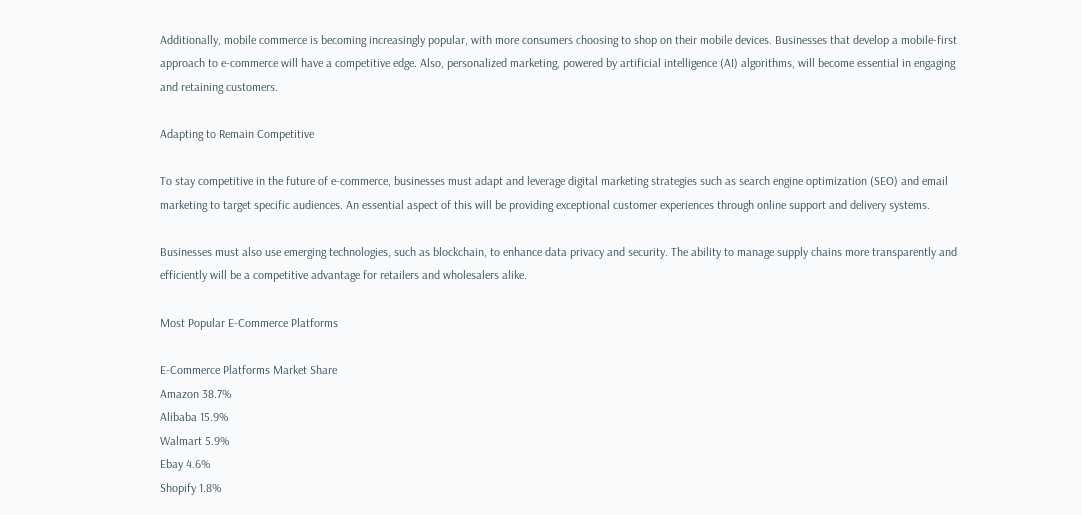Additionally, mobile commerce is becoming increasingly popular, with more consumers choosing to shop on their mobile devices. Businesses that develop a mobile-first approach to e-commerce will have a competitive edge. Also, personalized marketing, powered by artificial intelligence (AI) algorithms, will become essential in engaging and retaining customers.

Adapting to Remain Competitive

To stay competitive in the future of e-commerce, businesses must adapt and leverage digital marketing strategies such as search engine optimization (SEO) and email marketing to target specific audiences. An essential aspect of this will be providing exceptional customer experiences through online support and delivery systems.

Businesses must also use emerging technologies, such as blockchain, to enhance data privacy and security. The ability to manage supply chains more transparently and efficiently will be a competitive advantage for retailers and wholesalers alike.

Most Popular E-Commerce Platforms

E-Commerce Platforms Market Share
Amazon 38.7%
Alibaba 15.9%
Walmart 5.9%
Ebay 4.6%
Shopify 1.8%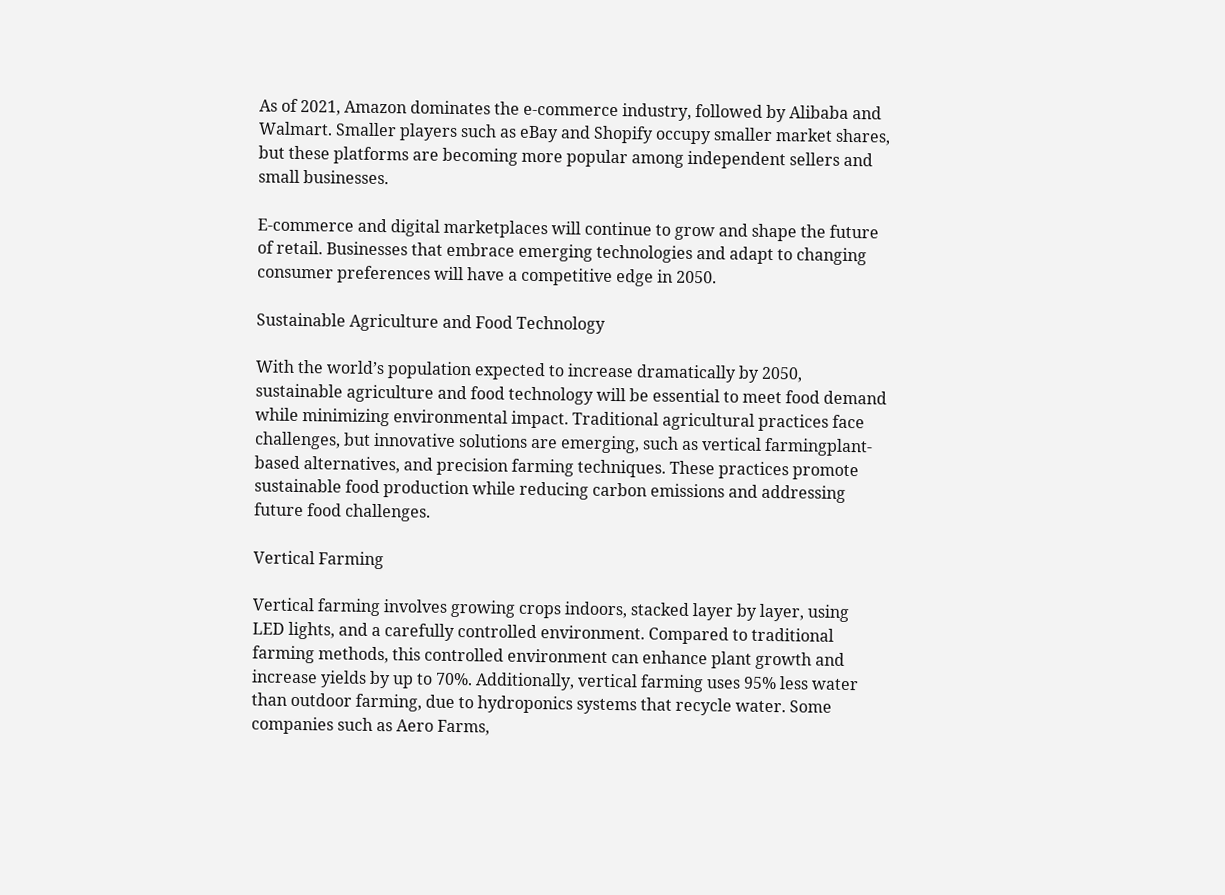As of 2021, Amazon dominates the e-commerce industry, followed by Alibaba and Walmart. Smaller players such as eBay and Shopify occupy smaller market shares, but these platforms are becoming more popular among independent sellers and small businesses.

E-commerce and digital marketplaces will continue to grow and shape the future of retail. Businesses that embrace emerging technologies and adapt to changing consumer preferences will have a competitive edge in 2050.

Sustainable Agriculture and Food Technology

With the world’s population expected to increase dramatically by 2050, sustainable agriculture and food technology will be essential to meet food demand while minimizing environmental impact. Traditional agricultural practices face challenges, but innovative solutions are emerging, such as vertical farmingplant-based alternatives, and precision farming techniques. These practices promote sustainable food production while reducing carbon emissions and addressing future food challenges.

Vertical Farming

Vertical farming involves growing crops indoors, stacked layer by layer, using LED lights, and a carefully controlled environment. Compared to traditional farming methods, this controlled environment can enhance plant growth and increase yields by up to 70%. Additionally, vertical farming uses 95% less water than outdoor farming, due to hydroponics systems that recycle water. Some companies such as Aero Farms,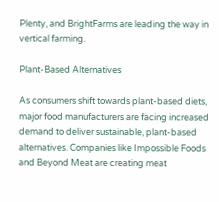Plenty, and BrightFarms are leading the way in vertical farming.

Plant-Based Alternatives

As consumers shift towards plant-based diets, major food manufacturers are facing increased demand to deliver sustainable, plant-based alternatives. Companies like Impossible Foods and Beyond Meat are creating meat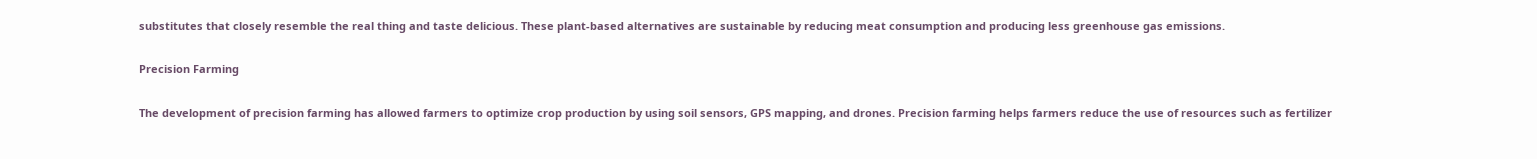substitutes that closely resemble the real thing and taste delicious. These plant-based alternatives are sustainable by reducing meat consumption and producing less greenhouse gas emissions.

Precision Farming

The development of precision farming has allowed farmers to optimize crop production by using soil sensors, GPS mapping, and drones. Precision farming helps farmers reduce the use of resources such as fertilizer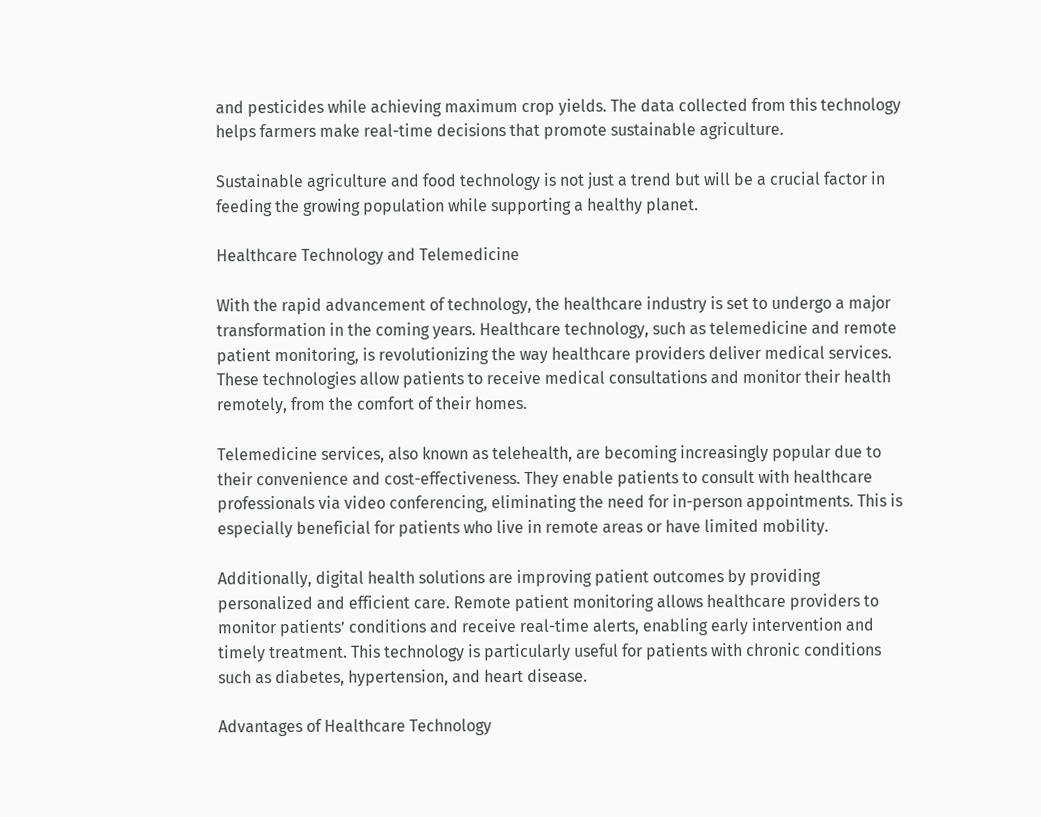and pesticides while achieving maximum crop yields. The data collected from this technology helps farmers make real-time decisions that promote sustainable agriculture.

Sustainable agriculture and food technology is not just a trend but will be a crucial factor in feeding the growing population while supporting a healthy planet.

Healthcare Technology and Telemedicine

With the rapid advancement of technology, the healthcare industry is set to undergo a major transformation in the coming years. Healthcare technology, such as telemedicine and remote patient monitoring, is revolutionizing the way healthcare providers deliver medical services. These technologies allow patients to receive medical consultations and monitor their health remotely, from the comfort of their homes.

Telemedicine services, also known as telehealth, are becoming increasingly popular due to their convenience and cost-effectiveness. They enable patients to consult with healthcare professionals via video conferencing, eliminating the need for in-person appointments. This is especially beneficial for patients who live in remote areas or have limited mobility.

Additionally, digital health solutions are improving patient outcomes by providing personalized and efficient care. Remote patient monitoring allows healthcare providers to monitor patients’ conditions and receive real-time alerts, enabling early intervention and timely treatment. This technology is particularly useful for patients with chronic conditions such as diabetes, hypertension, and heart disease.

Advantages of Healthcare Technology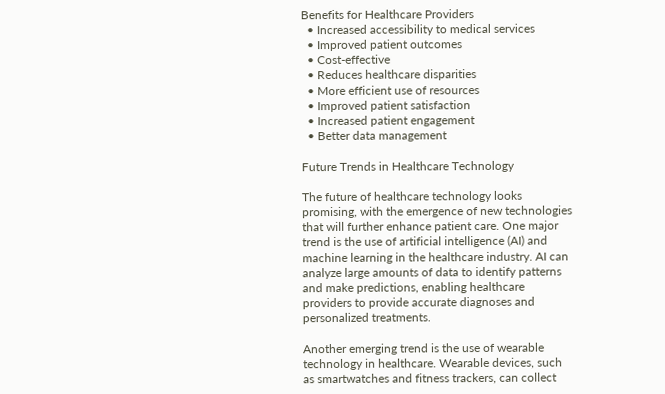Benefits for Healthcare Providers
  • Increased accessibility to medical services
  • Improved patient outcomes
  • Cost-effective
  • Reduces healthcare disparities
  • More efficient use of resources
  • Improved patient satisfaction
  • Increased patient engagement
  • Better data management

Future Trends in Healthcare Technology

The future of healthcare technology looks promising, with the emergence of new technologies that will further enhance patient care. One major trend is the use of artificial intelligence (AI) and machine learning in the healthcare industry. AI can analyze large amounts of data to identify patterns and make predictions, enabling healthcare providers to provide accurate diagnoses and personalized treatments.

Another emerging trend is the use of wearable technology in healthcare. Wearable devices, such as smartwatches and fitness trackers, can collect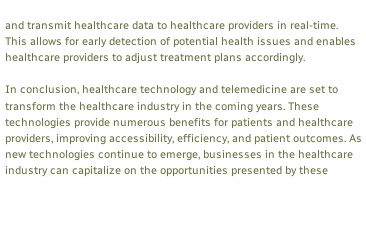and transmit healthcare data to healthcare providers in real-time. This allows for early detection of potential health issues and enables healthcare providers to adjust treatment plans accordingly.

In conclusion, healthcare technology and telemedicine are set to transform the healthcare industry in the coming years. These technologies provide numerous benefits for patients and healthcare providers, improving accessibility, efficiency, and patient outcomes. As new technologies continue to emerge, businesses in the healthcare industry can capitalize on the opportunities presented by these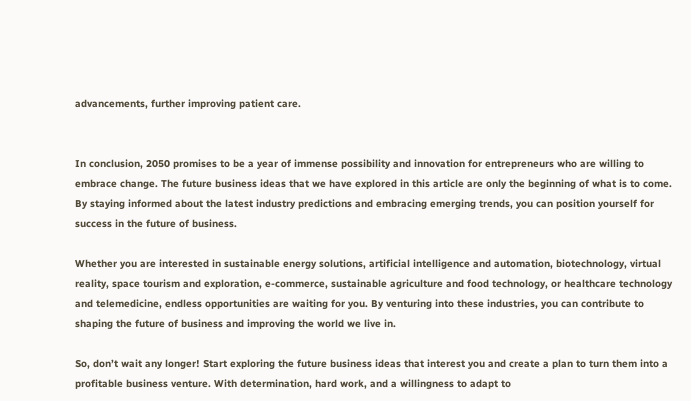advancements, further improving patient care.


In conclusion, 2050 promises to be a year of immense possibility and innovation for entrepreneurs who are willing to embrace change. The future business ideas that we have explored in this article are only the beginning of what is to come. By staying informed about the latest industry predictions and embracing emerging trends, you can position yourself for success in the future of business.

Whether you are interested in sustainable energy solutions, artificial intelligence and automation, biotechnology, virtual reality, space tourism and exploration, e-commerce, sustainable agriculture and food technology, or healthcare technology and telemedicine, endless opportunities are waiting for you. By venturing into these industries, you can contribute to shaping the future of business and improving the world we live in.

So, don’t wait any longer! Start exploring the future business ideas that interest you and create a plan to turn them into a profitable business venture. With determination, hard work, and a willingness to adapt to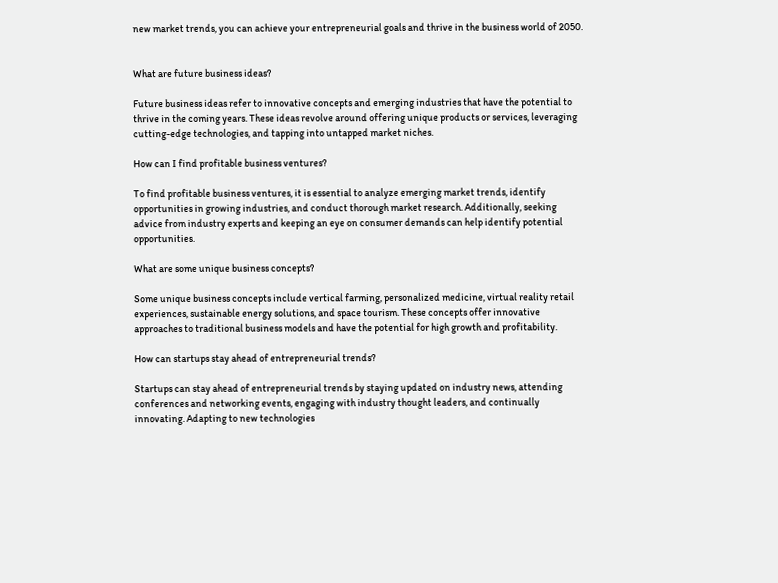new market trends, you can achieve your entrepreneurial goals and thrive in the business world of 2050.


What are future business ideas?

Future business ideas refer to innovative concepts and emerging industries that have the potential to thrive in the coming years. These ideas revolve around offering unique products or services, leveraging cutting-edge technologies, and tapping into untapped market niches.

How can I find profitable business ventures?

To find profitable business ventures, it is essential to analyze emerging market trends, identify opportunities in growing industries, and conduct thorough market research. Additionally, seeking advice from industry experts and keeping an eye on consumer demands can help identify potential opportunities.

What are some unique business concepts?

Some unique business concepts include vertical farming, personalized medicine, virtual reality retail experiences, sustainable energy solutions, and space tourism. These concepts offer innovative approaches to traditional business models and have the potential for high growth and profitability.

How can startups stay ahead of entrepreneurial trends?

Startups can stay ahead of entrepreneurial trends by staying updated on industry news, attending conferences and networking events, engaging with industry thought leaders, and continually innovating. Adapting to new technologies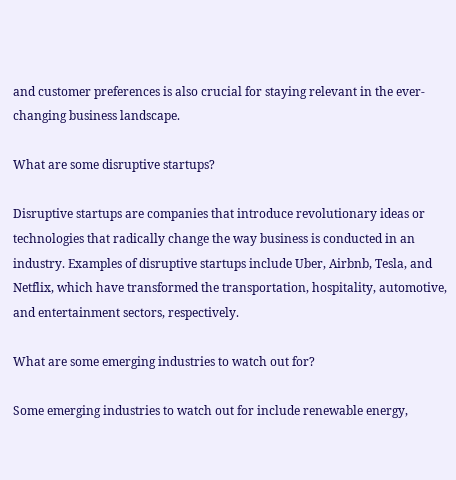and customer preferences is also crucial for staying relevant in the ever-changing business landscape.

What are some disruptive startups?

Disruptive startups are companies that introduce revolutionary ideas or technologies that radically change the way business is conducted in an industry. Examples of disruptive startups include Uber, Airbnb, Tesla, and Netflix, which have transformed the transportation, hospitality, automotive, and entertainment sectors, respectively.

What are some emerging industries to watch out for?

Some emerging industries to watch out for include renewable energy,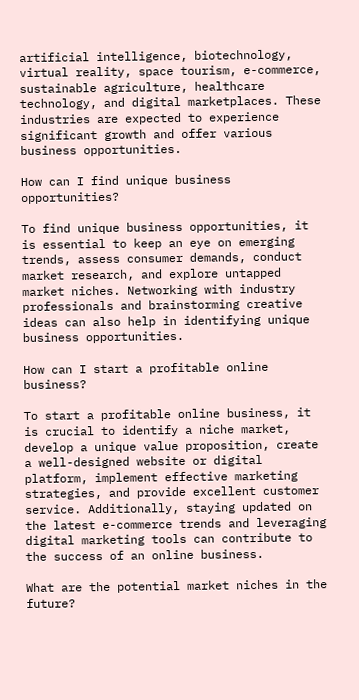artificial intelligence, biotechnology, virtual reality, space tourism, e-commerce, sustainable agriculture, healthcare technology, and digital marketplaces. These industries are expected to experience significant growth and offer various business opportunities.

How can I find unique business opportunities?

To find unique business opportunities, it is essential to keep an eye on emerging trends, assess consumer demands, conduct market research, and explore untapped market niches. Networking with industry professionals and brainstorming creative ideas can also help in identifying unique business opportunities.

How can I start a profitable online business?

To start a profitable online business, it is crucial to identify a niche market, develop a unique value proposition, create a well-designed website or digital platform, implement effective marketing strategies, and provide excellent customer service. Additionally, staying updated on the latest e-commerce trends and leveraging digital marketing tools can contribute to the success of an online business.

What are the potential market niches in the future?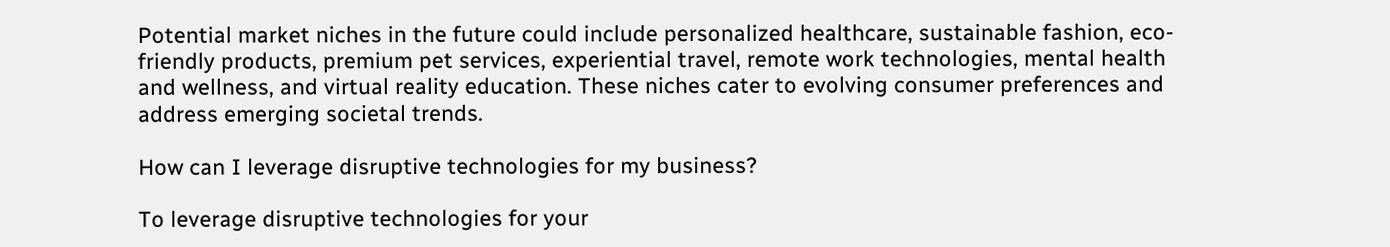Potential market niches in the future could include personalized healthcare, sustainable fashion, eco-friendly products, premium pet services, experiential travel, remote work technologies, mental health and wellness, and virtual reality education. These niches cater to evolving consumer preferences and address emerging societal trends.

How can I leverage disruptive technologies for my business?

To leverage disruptive technologies for your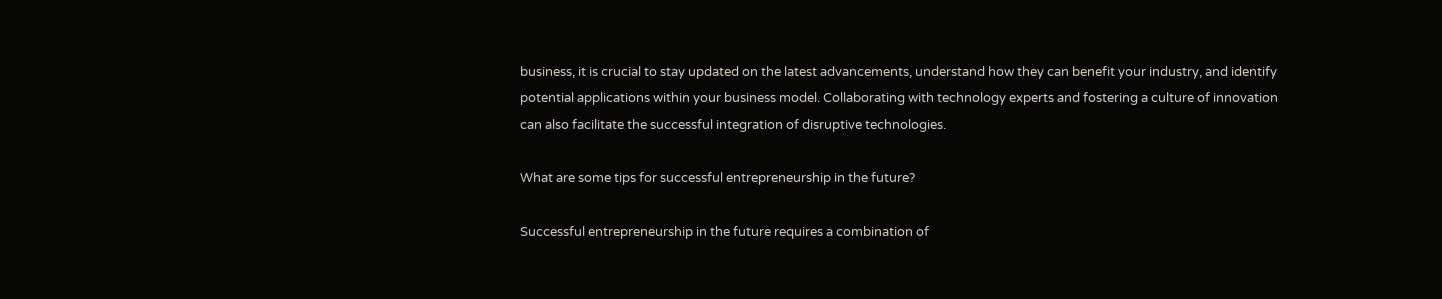business, it is crucial to stay updated on the latest advancements, understand how they can benefit your industry, and identify potential applications within your business model. Collaborating with technology experts and fostering a culture of innovation can also facilitate the successful integration of disruptive technologies.

What are some tips for successful entrepreneurship in the future?

Successful entrepreneurship in the future requires a combination of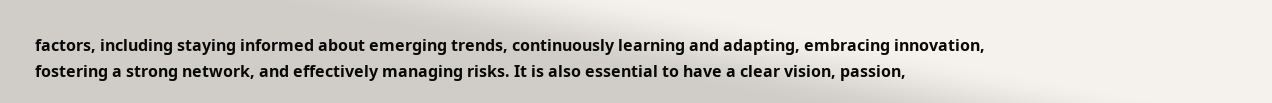factors, including staying informed about emerging trends, continuously learning and adapting, embracing innovation, fostering a strong network, and effectively managing risks. It is also essential to have a clear vision, passion,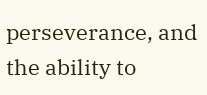perseverance, and the ability to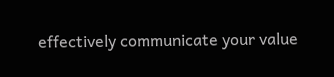effectively communicate your value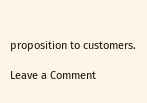proposition to customers.

Leave a Comment